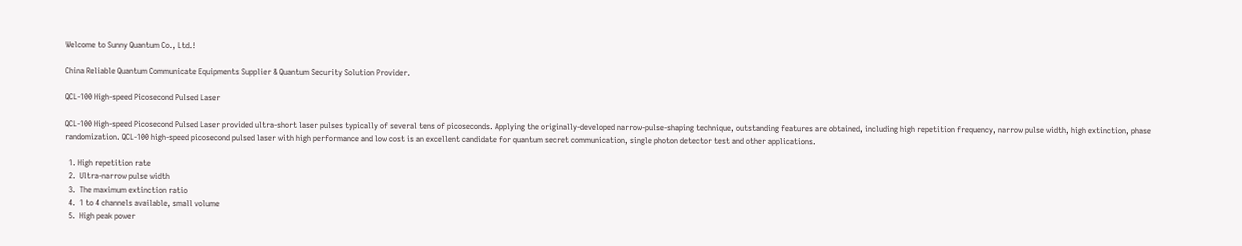Welcome to Sunny Quantum Co., Ltd.!

China Reliable Quantum Communicate Equipments Supplier & Quantum Security Solution Provider.

QCL-100 High-speed Picosecond Pulsed Laser

QCL-100 High-speed Picosecond Pulsed Laser provided ultra-short laser pulses typically of several tens of picoseconds. Applying the originally-developed narrow-pulse-shaping technique, outstanding features are obtained, including high repetition frequency, narrow pulse width, high extinction, phase randomization. QCL-100 high-speed picosecond pulsed laser with high performance and low cost is an excellent candidate for quantum secret communication, single photon detector test and other applications.

  1. High repetition rate
  2.  Ultra-narrow pulse width
  3.  The maximum extinction ratio
  4.  1 to 4 channels available, small volume
  5.  High peak power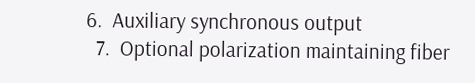6.  Auxiliary synchronous output
  7.  Optional polarization maintaining fiber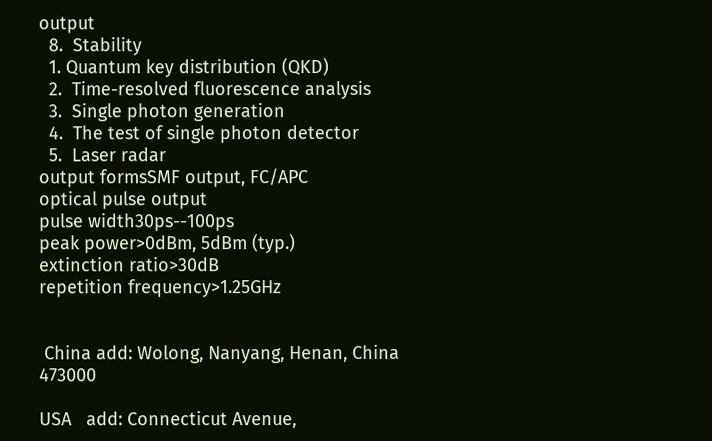output
  8.  Stability
  1. Quantum key distribution (QKD)
  2.  Time-resolved fluorescence analysis
  3.  Single photon generation
  4.  The test of single photon detector
  5.  Laser radar
output formsSMF output, FC/APC
optical pulse output
pulse width30ps--100ps
peak power>0dBm, 5dBm (typ.)
extinction ratio>30dB
repetition frequency>1.25GHz


 China add: Wolong, Nanyang, Henan, China 473000

USA   add: Connecticut Avenue,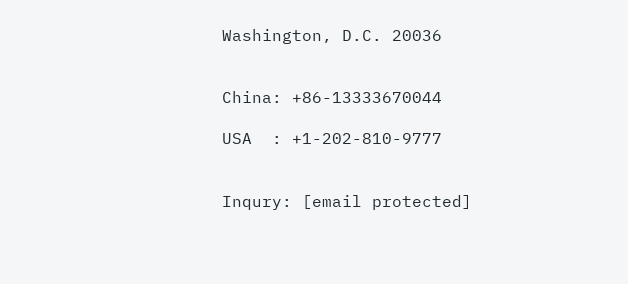Washington, D.C. 20036


China: +86-13333670044

USA  : +1-202-810-9777


Inqury: [email protected]